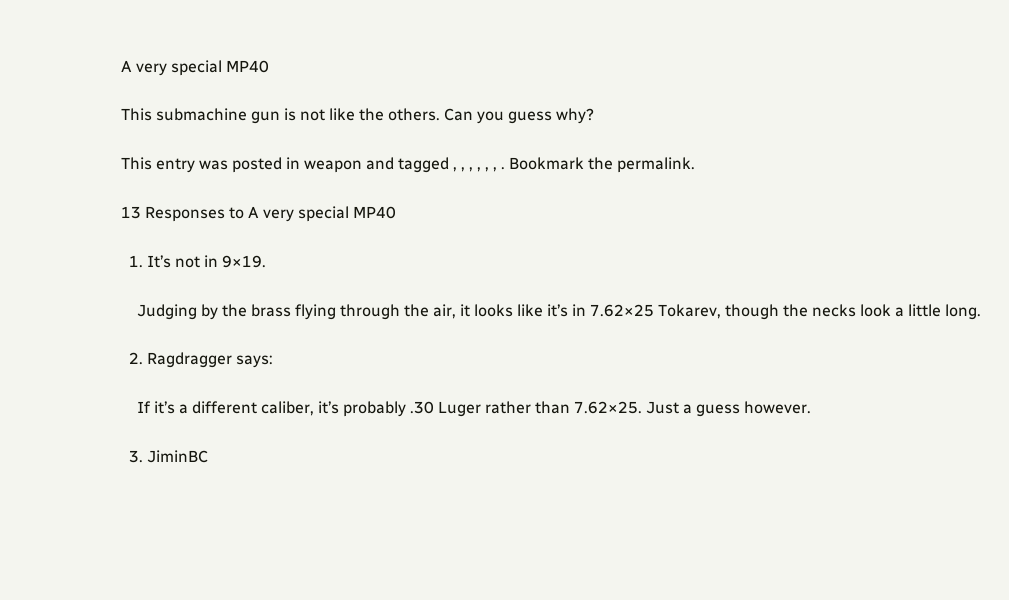A very special MP40

This submachine gun is not like the others. Can you guess why?

This entry was posted in weapon and tagged , , , , , , . Bookmark the permalink.

13 Responses to A very special MP40

  1. It’s not in 9×19.

    Judging by the brass flying through the air, it looks like it’s in 7.62×25 Tokarev, though the necks look a little long.

  2. Ragdragger says:

    If it’s a different caliber, it’s probably .30 Luger rather than 7.62×25. Just a guess however.

  3. JiminBC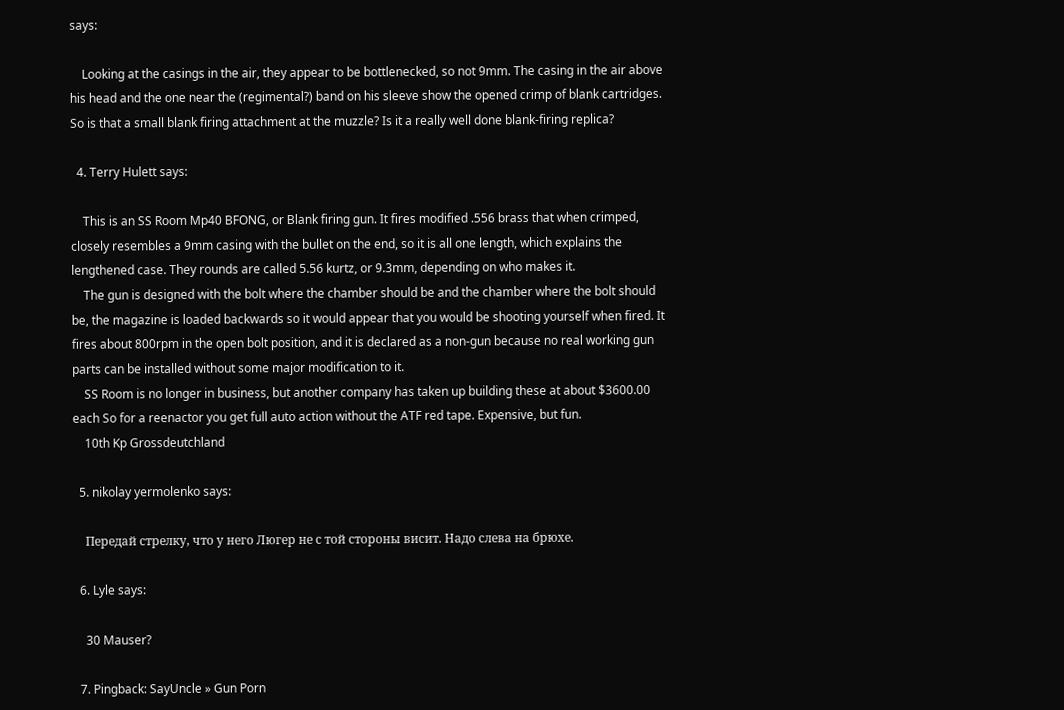says:

    Looking at the casings in the air, they appear to be bottlenecked, so not 9mm. The casing in the air above his head and the one near the (regimental?) band on his sleeve show the opened crimp of blank cartridges. So is that a small blank firing attachment at the muzzle? Is it a really well done blank-firing replica?

  4. Terry Hulett says:

    This is an SS Room Mp40 BFONG, or Blank firing gun. It fires modified .556 brass that when crimped, closely resembles a 9mm casing with the bullet on the end, so it is all one length, which explains the lengthened case. They rounds are called 5.56 kurtz, or 9.3mm, depending on who makes it.
    The gun is designed with the bolt where the chamber should be and the chamber where the bolt should be, the magazine is loaded backwards so it would appear that you would be shooting yourself when fired. It fires about 800rpm in the open bolt position, and it is declared as a non-gun because no real working gun parts can be installed without some major modification to it.
    SS Room is no longer in business, but another company has taken up building these at about $3600.00 each So for a reenactor you get full auto action without the ATF red tape. Expensive, but fun.
    10th Kp Grossdeutchland

  5. nikolay yermolenko says:

    Передай стрелку, что у него Люгер не с той стороны висит. Надо слева на брюхе.

  6. Lyle says:

    30 Mauser?

  7. Pingback: SayUncle » Gun Porn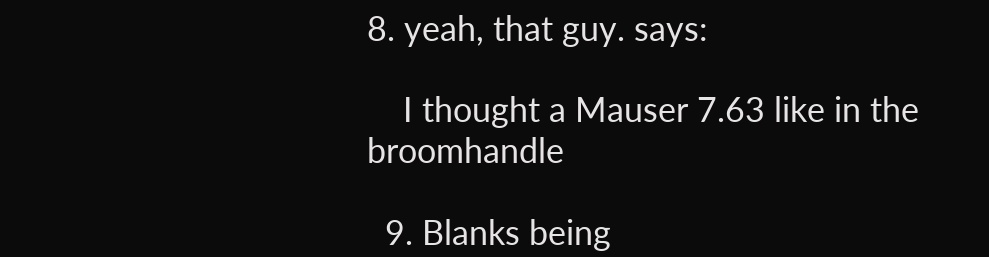8. yeah, that guy. says:

    I thought a Mauser 7.63 like in the broomhandle

  9. Blanks being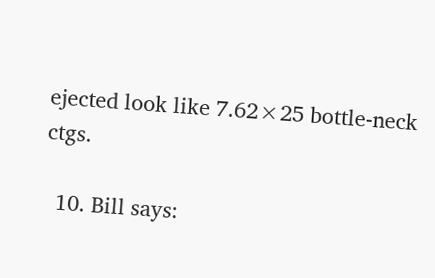ejected look like 7.62×25 bottle-neck ctgs.

  10. Bill says: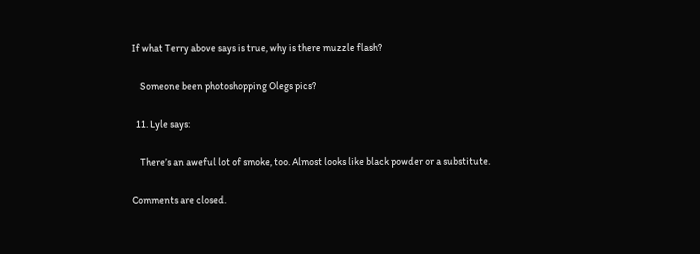If what Terry above says is true, why is there muzzle flash?

    Someone been photoshopping Olegs pics?

  11. Lyle says:

    There’s an aweful lot of smoke, too. Almost looks like black powder or a substitute.

Comments are closed.